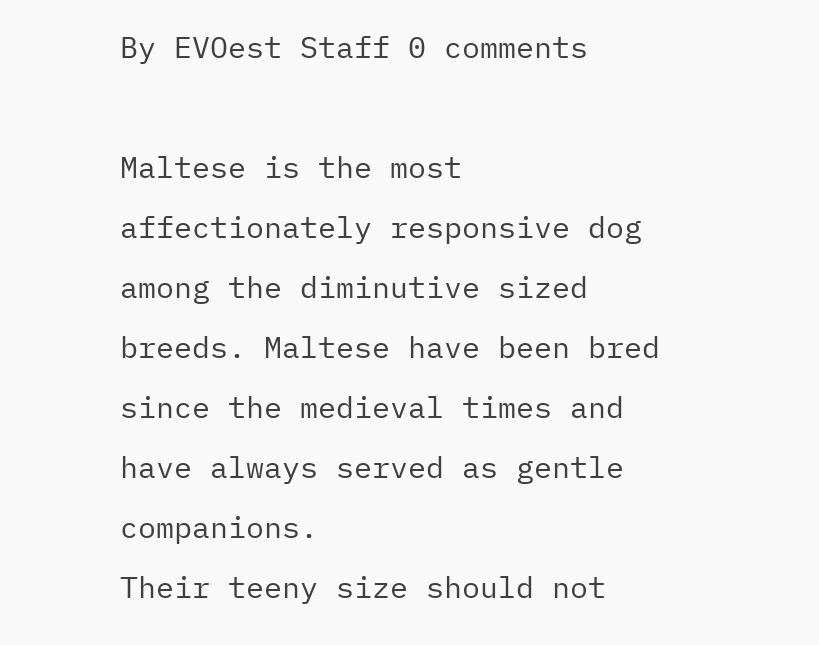By EVOest Staff 0 comments

Maltese is the most affectionately responsive dog among the diminutive sized breeds. Maltese have been bred since the medieval times and have always served as gentle companions.
Their teeny size should not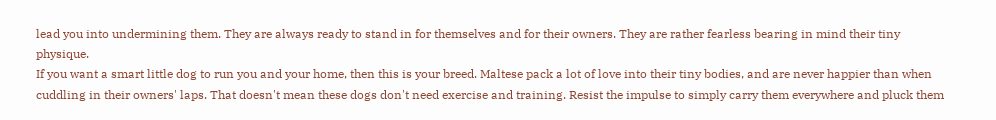lead you into undermining them. They are always ready to stand in for themselves and for their owners. They are rather fearless bearing in mind their tiny physique.
If you want a smart little dog to run you and your home, then this is your breed. Maltese pack a lot of love into their tiny bodies, and are never happier than when cuddling in their owners' laps. That doesn't mean these dogs don't need exercise and training. Resist the impulse to simply carry them everywhere and pluck them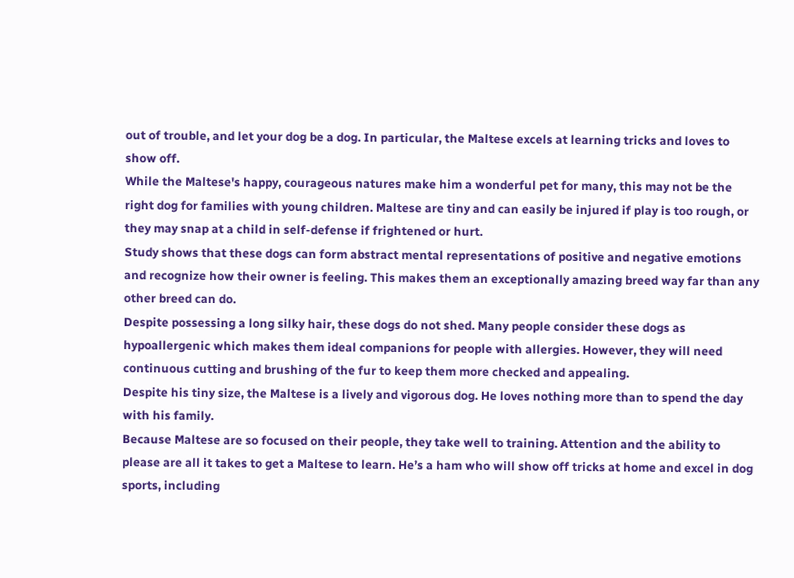out of trouble, and let your dog be a dog. In particular, the Maltese excels at learning tricks and loves to show off.
While the Maltese's happy, courageous natures make him a wonderful pet for many, this may not be the right dog for families with young children. Maltese are tiny and can easily be injured if play is too rough, or they may snap at a child in self-defense if frightened or hurt.
Study shows that these dogs can form abstract mental representations of positive and negative emotions and recognize how their owner is feeling. This makes them an exceptionally amazing breed way far than any other breed can do.
Despite possessing a long silky hair, these dogs do not shed. Many people consider these dogs as hypoallergenic which makes them ideal companions for people with allergies. However, they will need continuous cutting and brushing of the fur to keep them more checked and appealing.
Despite his tiny size, the Maltese is a lively and vigorous dog. He loves nothing more than to spend the day with his family.
Because Maltese are so focused on their people, they take well to training. Attention and the ability to please are all it takes to get a Maltese to learn. He’s a ham who will show off tricks at home and excel in dog sports, including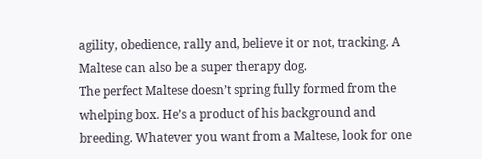agility, obedience, rally and, believe it or not, tracking. A Maltese can also be a super therapy dog.
The perfect Maltese doesn’t spring fully formed from the whelping box. He’s a product of his background and breeding. Whatever you want from a Maltese, look for one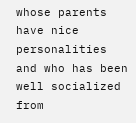whose parents have nice personalities and who has been well socialized from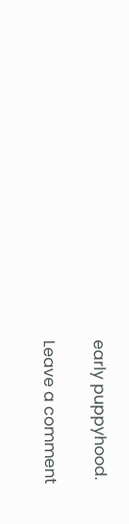early puppyhood.

Leave a comment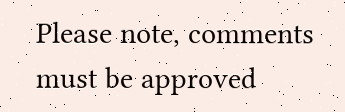Please note, comments must be approved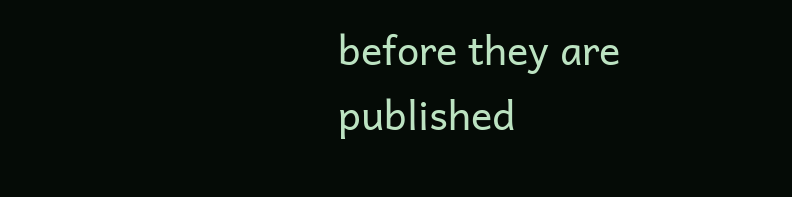before they are published